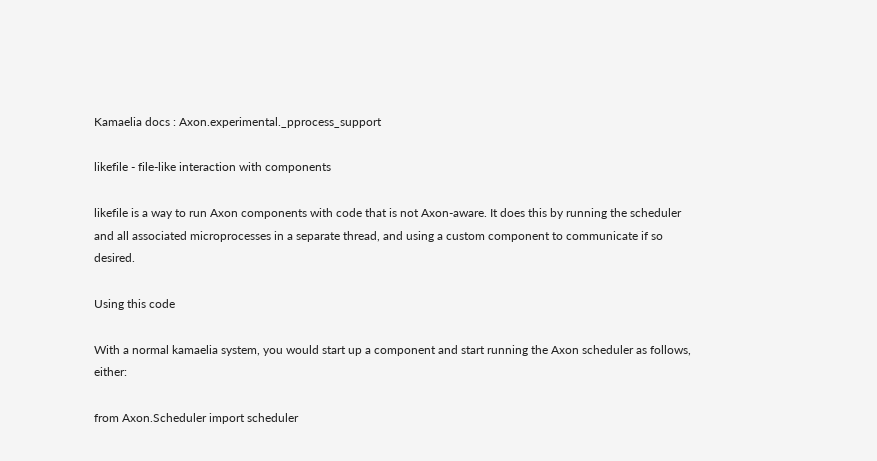Kamaelia docs : Axon.experimental._pprocess_support

likefile - file-like interaction with components

likefile is a way to run Axon components with code that is not Axon-aware. It does this by running the scheduler and all associated microprocesses in a separate thread, and using a custom component to communicate if so desired.

Using this code

With a normal kamaelia system, you would start up a component and start running the Axon scheduler as follows, either:

from Axon.Scheduler import scheduler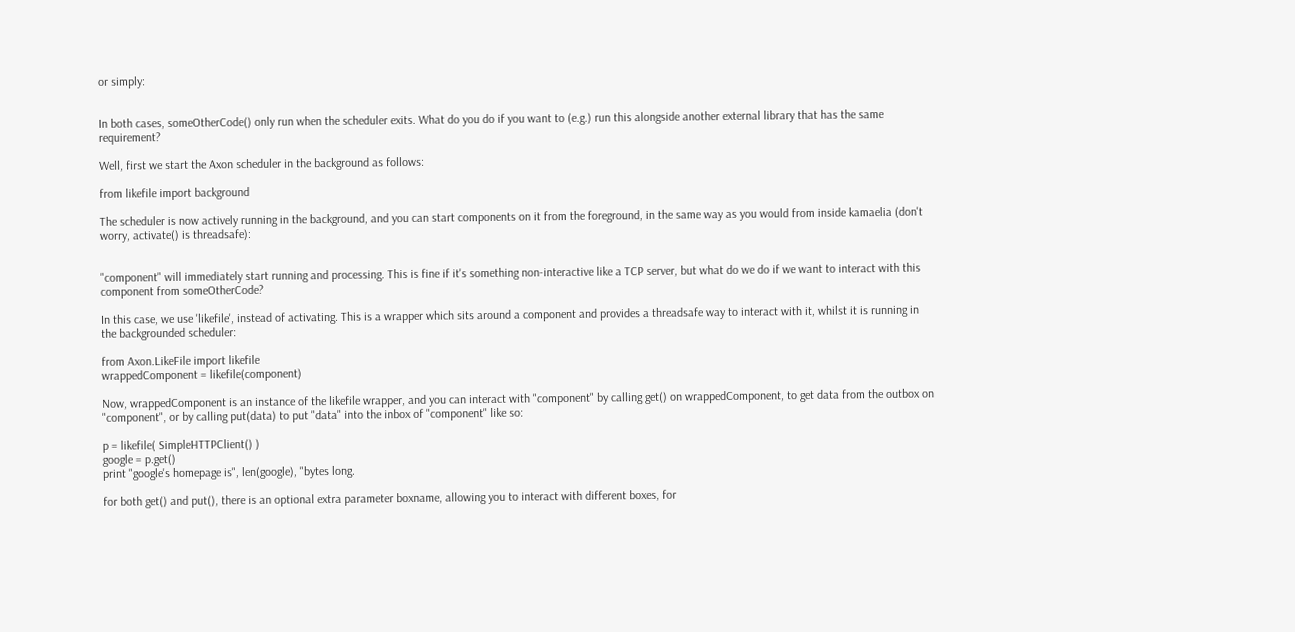or simply:


In both cases, someOtherCode() only run when the scheduler exits. What do you do if you want to (e.g.) run this alongside another external library that has the same requirement?

Well, first we start the Axon scheduler in the background as follows:

from likefile import background

The scheduler is now actively running in the background, and you can start components on it from the foreground, in the same way as you would from inside kamaelia (don't worry, activate() is threadsafe):


"component" will immediately start running and processing. This is fine if it's something non-interactive like a TCP server, but what do we do if we want to interact with this component from someOtherCode?

In this case, we use 'likefile', instead of activating. This is a wrapper which sits around a component and provides a threadsafe way to interact with it, whilst it is running in the backgrounded scheduler:

from Axon.LikeFile import likefile
wrappedComponent = likefile(component)

Now, wrappedComponent is an instance of the likefile wrapper, and you can interact with "component" by calling get() on wrappedComponent, to get data from the outbox on "component", or by calling put(data) to put "data" into the inbox of "component" like so:

p = likefile( SimpleHTTPClient() )
google = p.get()
print "google's homepage is", len(google), "bytes long.

for both get() and put(), there is an optional extra parameter boxname, allowing you to interact with different boxes, for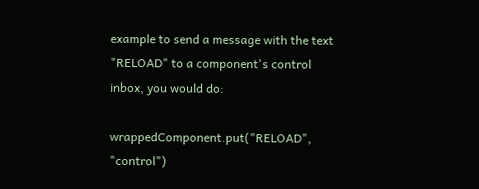example to send a message with the text "RELOAD" to a component's control inbox, you would do:

wrappedComponent.put("RELOAD", "control")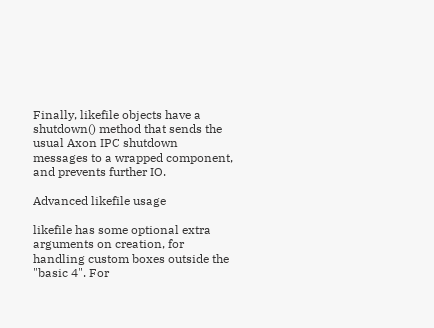Finally, likefile objects have a shutdown() method that sends the usual Axon IPC shutdown messages to a wrapped component, and prevents further IO.

Advanced likefile usage

likefile has some optional extra arguments on creation, for handling custom boxes outside the "basic 4". For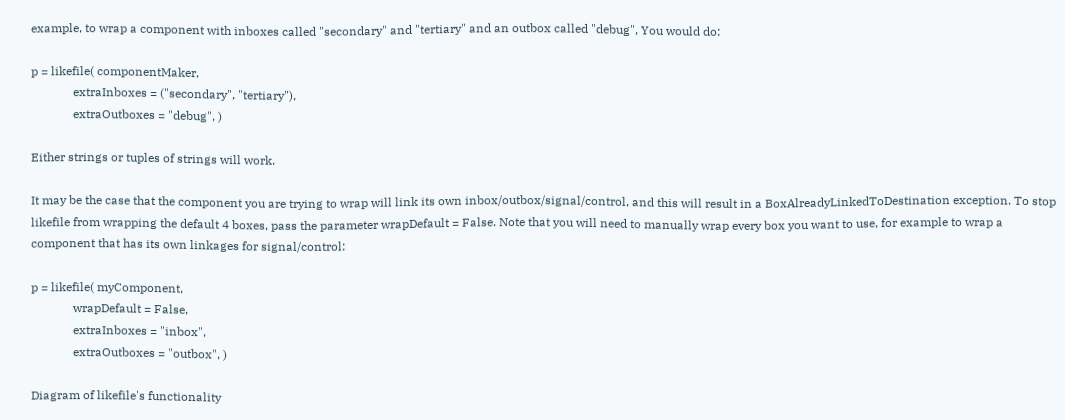example, to wrap a component with inboxes called "secondary" and "tertiary" and an outbox called "debug", You would do:

p = likefile( componentMaker,
              extraInboxes = ("secondary", "tertiary"),
              extraOutboxes = "debug", )

Either strings or tuples of strings will work.

It may be the case that the component you are trying to wrap will link its own inbox/outbox/signal/control, and this will result in a BoxAlreadyLinkedToDestination exception. To stop likefile from wrapping the default 4 boxes, pass the parameter wrapDefault = False. Note that you will need to manually wrap every box you want to use, for example to wrap a component that has its own linkages for signal/control:

p = likefile( myComponent,
              wrapDefault = False,
              extraInboxes = "inbox",
              extraOutboxes = "outbox", )

Diagram of likefile's functionality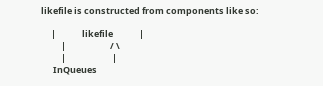likefile is constructed from components like so:

     |             likefile             |
          |                      / \
          |                       |
      InQueues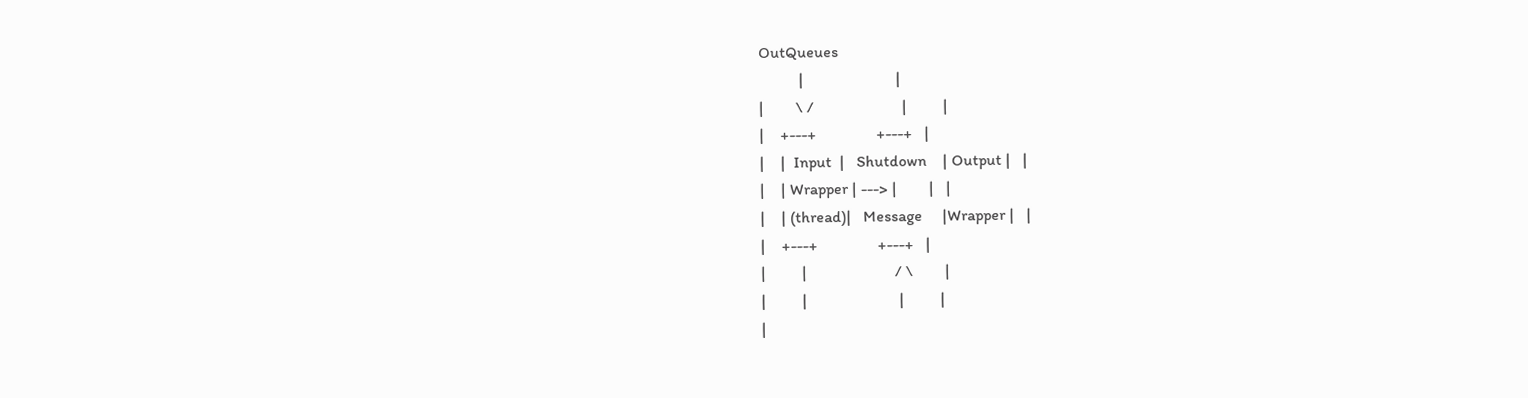OutQueues
          |                       |
|        \ /                      |         |
|    +---+               +---+   |
|    |  Input  |   Shutdown    | Output |   |
|    | Wrapper | ---> |        |   |
|    | (thread)|   Message     |Wrapper |   |
|    +---+               +---+   |
|         |                      / \        |
|         |                       |         |
|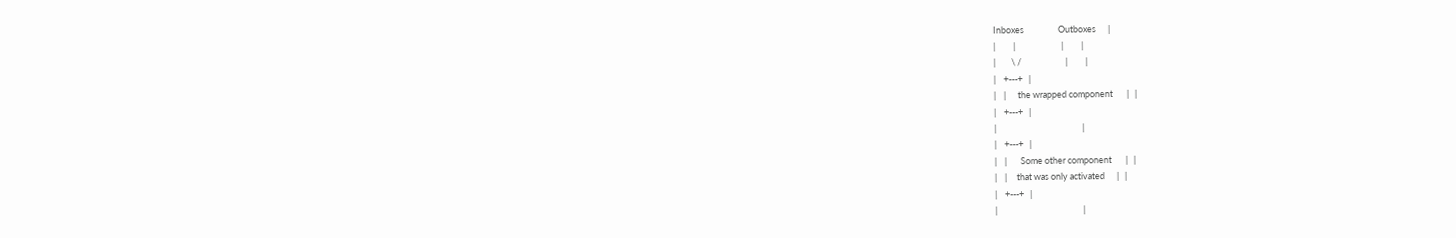Inboxes                 Outboxes      |
|         |                       |         |
|        \ /                      |         |
|    +---+   |
|    |      the wrapped component       |   |
|    +---+   |
|                                           |
|    +---+   |
|    |       Some other component       |   |
|    |     that was only activated      |   |
|    +---+   |
|                                           |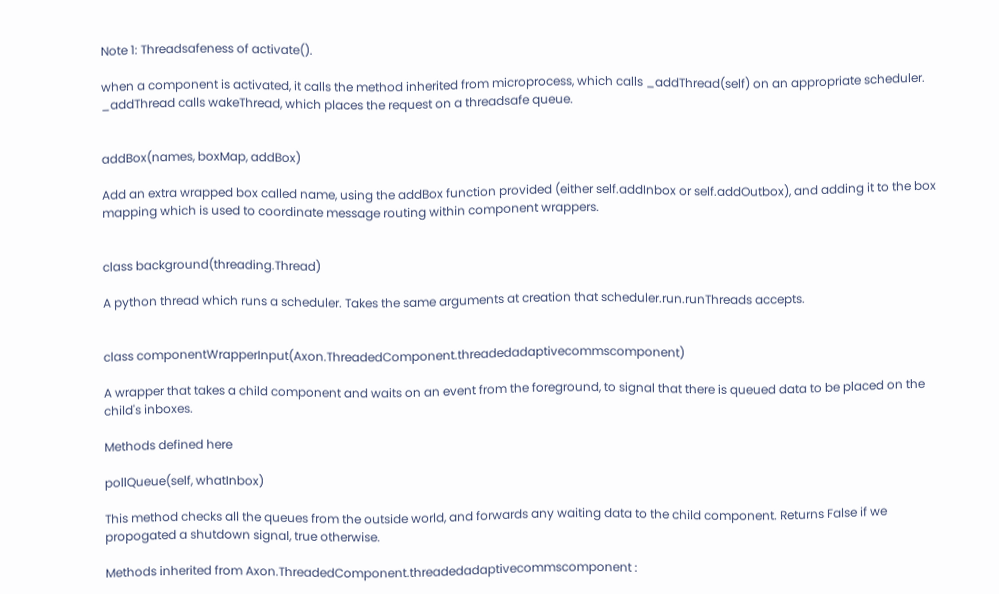Note 1: Threadsafeness of activate().

when a component is activated, it calls the method inherited from microprocess, which calls _addThread(self) on an appropriate scheduler. _addThread calls wakeThread, which places the request on a threadsafe queue.


addBox(names, boxMap, addBox)

Add an extra wrapped box called name, using the addBox function provided (either self.addInbox or self.addOutbox), and adding it to the box mapping which is used to coordinate message routing within component wrappers.


class background(threading.Thread)

A python thread which runs a scheduler. Takes the same arguments at creation that scheduler.run.runThreads accepts.


class componentWrapperInput(Axon.ThreadedComponent.threadedadaptivecommscomponent)

A wrapper that takes a child component and waits on an event from the foreground, to signal that there is queued data to be placed on the child's inboxes.

Methods defined here

pollQueue(self, whatInbox)

This method checks all the queues from the outside world, and forwards any waiting data to the child component. Returns False if we propogated a shutdown signal, true otherwise.

Methods inherited from Axon.ThreadedComponent.threadedadaptivecommscomponent :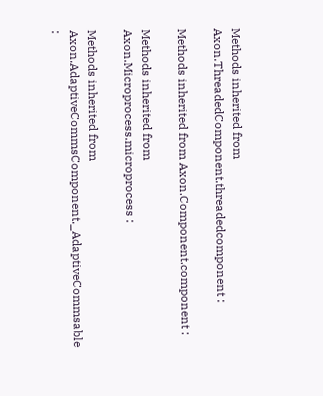Methods inherited from Axon.ThreadedComponent.threadedcomponent :

Methods inherited from Axon.Component.component :

Methods inherited from Axon.Microprocess.microprocess :

Methods inherited from Axon.AdaptiveCommsComponent._AdaptiveCommsable :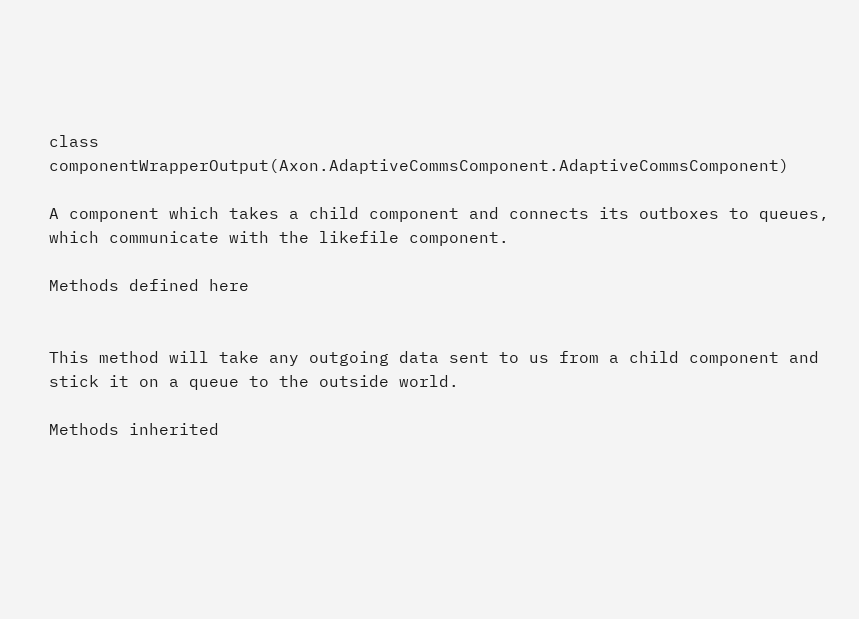class componentWrapperOutput(Axon.AdaptiveCommsComponent.AdaptiveCommsComponent)

A component which takes a child component and connects its outboxes to queues, which communicate with the likefile component.

Methods defined here


This method will take any outgoing data sent to us from a child component and stick it on a queue to the outside world.

Methods inherited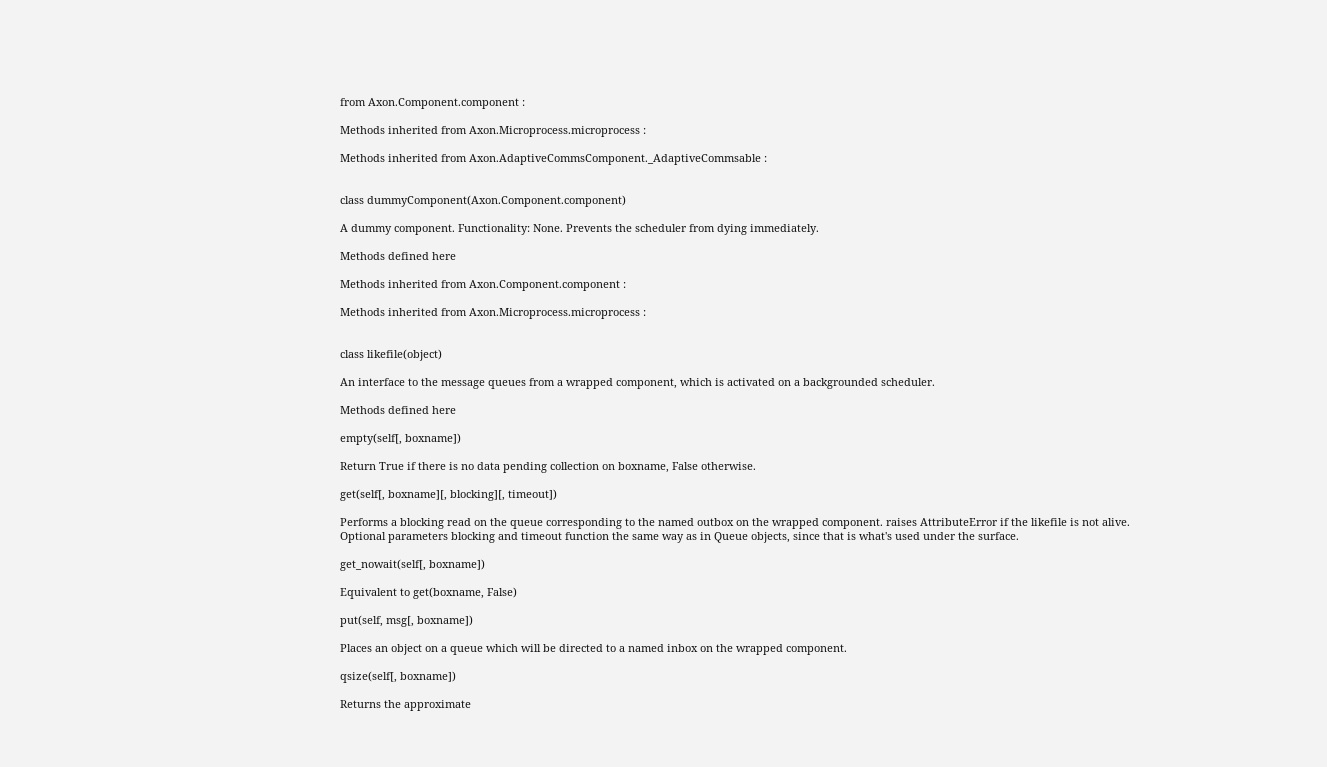from Axon.Component.component :

Methods inherited from Axon.Microprocess.microprocess :

Methods inherited from Axon.AdaptiveCommsComponent._AdaptiveCommsable :


class dummyComponent(Axon.Component.component)

A dummy component. Functionality: None. Prevents the scheduler from dying immediately.

Methods defined here

Methods inherited from Axon.Component.component :

Methods inherited from Axon.Microprocess.microprocess :


class likefile(object)

An interface to the message queues from a wrapped component, which is activated on a backgrounded scheduler.

Methods defined here

empty(self[, boxname])

Return True if there is no data pending collection on boxname, False otherwise.

get(self[, boxname][, blocking][, timeout])

Performs a blocking read on the queue corresponding to the named outbox on the wrapped component. raises AttributeError if the likefile is not alive. Optional parameters blocking and timeout function the same way as in Queue objects, since that is what's used under the surface.

get_nowait(self[, boxname])

Equivalent to get(boxname, False)

put(self, msg[, boxname])

Places an object on a queue which will be directed to a named inbox on the wrapped component.

qsize(self[, boxname])

Returns the approximate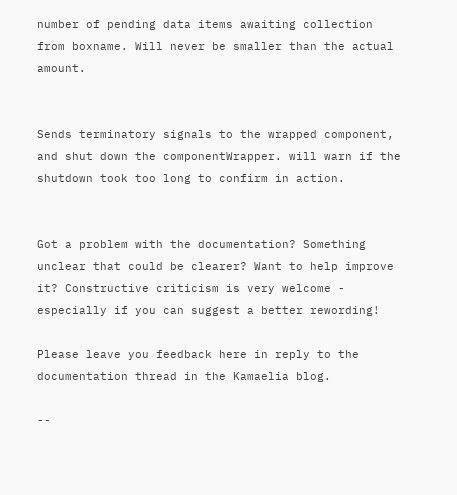number of pending data items awaiting collection from boxname. Will never be smaller than the actual amount.


Sends terminatory signals to the wrapped component, and shut down the componentWrapper. will warn if the shutdown took too long to confirm in action.


Got a problem with the documentation? Something unclear that could be clearer? Want to help improve it? Constructive criticism is very welcome - especially if you can suggest a better rewording!

Please leave you feedback here in reply to the documentation thread in the Kamaelia blog.

--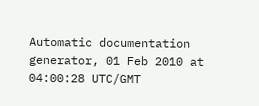Automatic documentation generator, 01 Feb 2010 at 04:00:28 UTC/GMT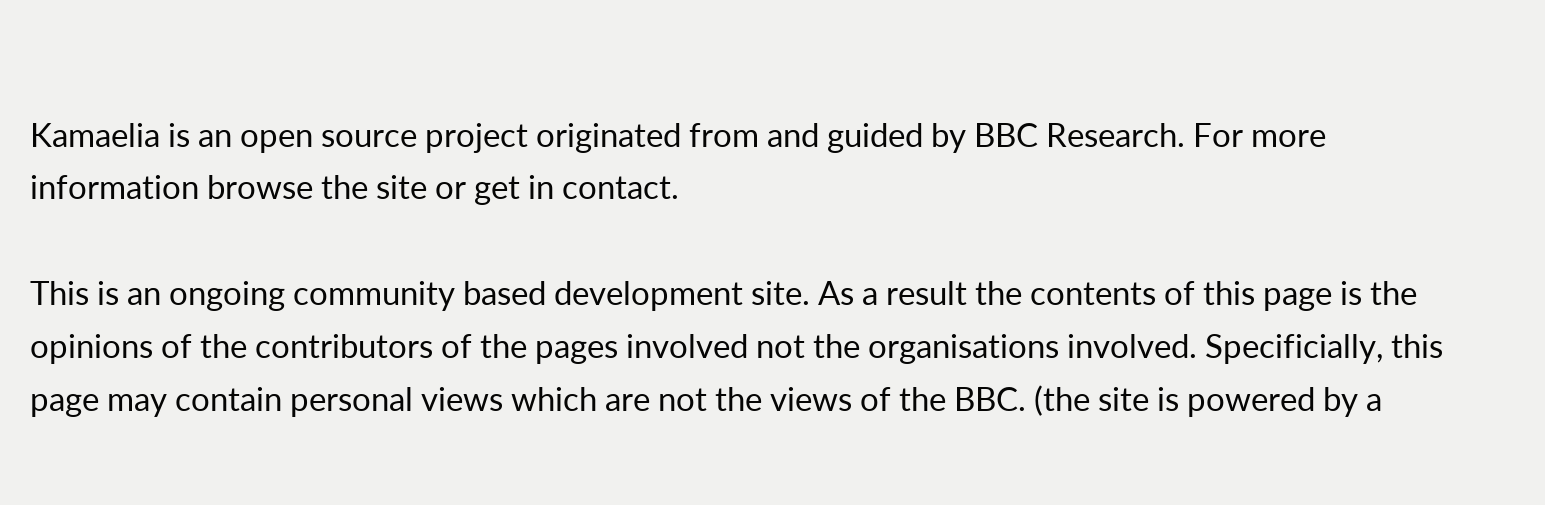Kamaelia is an open source project originated from and guided by BBC Research. For more information browse the site or get in contact.

This is an ongoing community based development site. As a result the contents of this page is the opinions of the contributors of the pages involved not the organisations involved. Specificially, this page may contain personal views which are not the views of the BBC. (the site is powered by a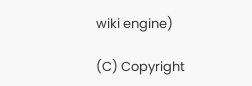wiki engine)

(C) Copyright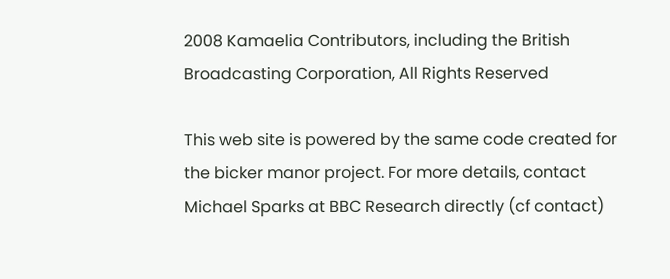2008 Kamaelia Contributors, including the British Broadcasting Corporation, All Rights Reserved

This web site is powered by the same code created for the bicker manor project. For more details, contact Michael Sparks at BBC Research directly (cf contact)